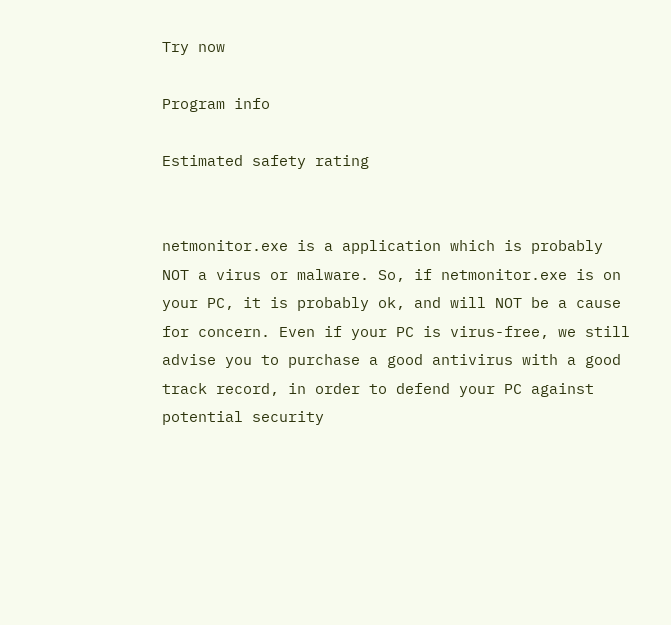Try now

Program info

Estimated safety rating


netmonitor.exe is a application which is probably NOT a virus or malware. So, if netmonitor.exe is on your PC, it is probably ok, and will NOT be a cause for concern. Even if your PC is virus-free, we still advise you to purchase a good antivirus with a good track record, in order to defend your PC against potential security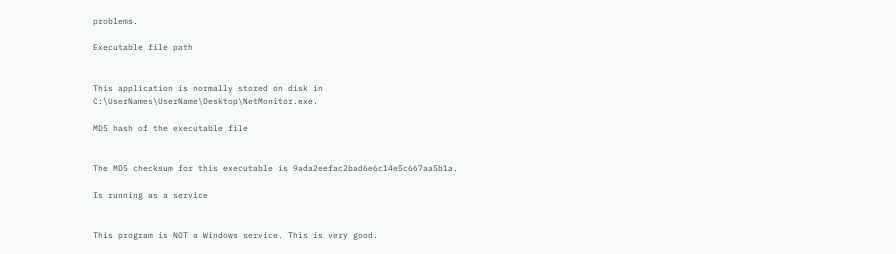problems.

Executable file path


This application is normally stored on disk in C:\UserNames\UserName\Desktop\NetMonitor.exe.

MD5 hash of the executable file


The MD5 checksum for this executable is 9ada2eefac2bad6e6c14e5c667aa5b1a.

Is running as a service


This program is NOT a Windows service. This is very good.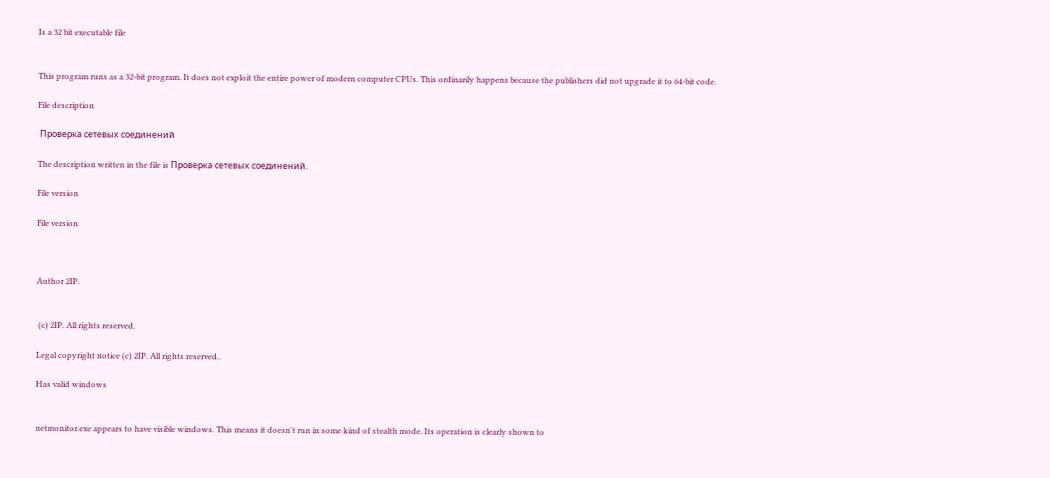Is a 32 bit executable file


This program runs as a 32-bit program. It does not exploit the entire power of modern computer CPUs. This ordinarily happens because the publishers did not upgrade it to 64-bit code.

File description

 Проверка сетевых соединений

The description written in the file is Проверка сетевых соединений.

File version

File version



Author 2IP.


 (c) 2IP. All rights reserved.

Legal copyright notice (c) 2IP. All rights reserved..

Has valid windows


netmonitor.exe appears to have visible windows. This means it doesn't run in some kind of stealth mode. Its operation is clearly shown to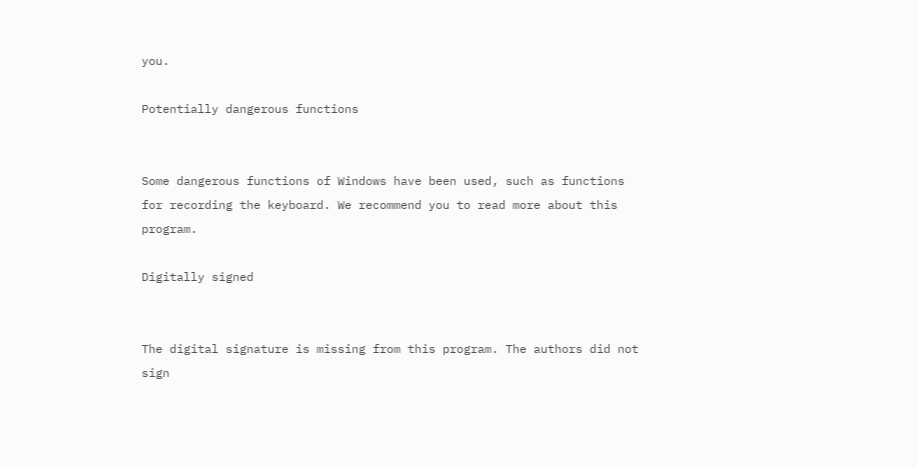you.

Potentially dangerous functions


Some dangerous functions of Windows have been used, such as functions for recording the keyboard. We recommend you to read more about this program.

Digitally signed


The digital signature is missing from this program. The authors did not sign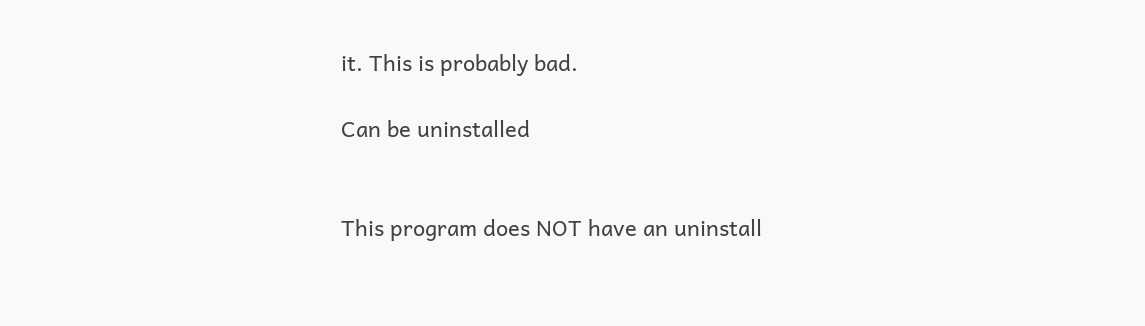it. This is probably bad.

Can be uninstalled


This program does NOT have an uninstall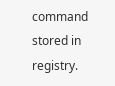command stored in registry.